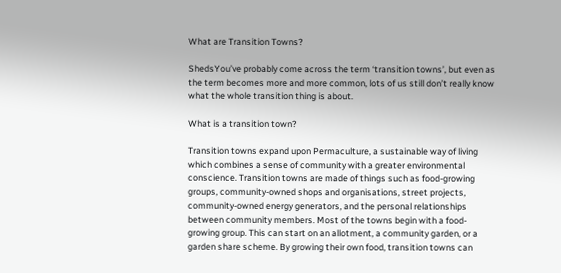What are Transition Towns?

ShedsYou’ve probably come across the term ‘transition towns’, but even as the term becomes more and more common, lots of us still don’t really know what the whole transition thing is about.

What is a transition town?

Transition towns expand upon Permaculture, a sustainable way of living which combines a sense of community with a greater environmental conscience. Transition towns are made of things such as food-growing groups, community-owned shops and organisations, street projects, community-owned energy generators, and the personal relationships between community members. Most of the towns begin with a food-growing group. This can start on an allotment, a community garden, or a garden share scheme. By growing their own food, transition towns can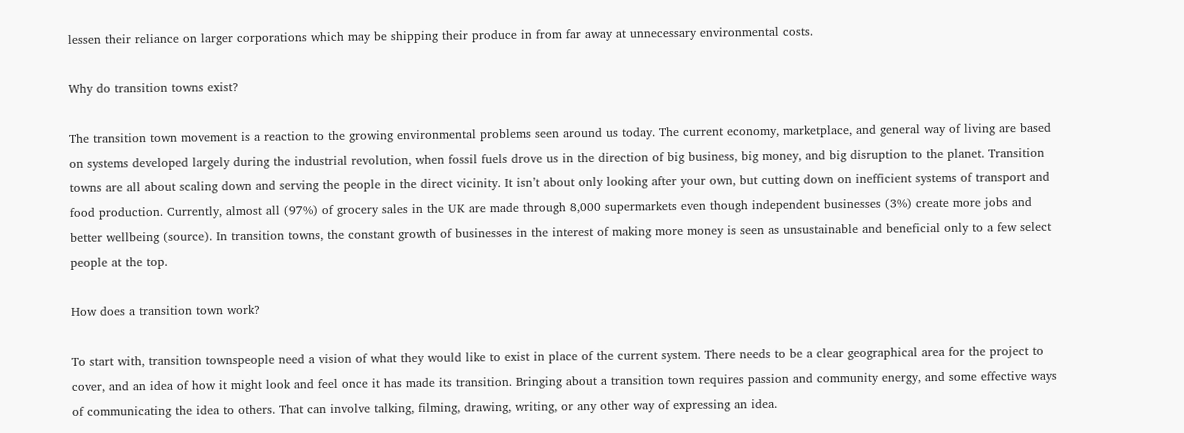lessen their reliance on larger corporations which may be shipping their produce in from far away at unnecessary environmental costs.

Why do transition towns exist?

The transition town movement is a reaction to the growing environmental problems seen around us today. The current economy, marketplace, and general way of living are based on systems developed largely during the industrial revolution, when fossil fuels drove us in the direction of big business, big money, and big disruption to the planet. Transition towns are all about scaling down and serving the people in the direct vicinity. It isn’t about only looking after your own, but cutting down on inefficient systems of transport and food production. Currently, almost all (97%) of grocery sales in the UK are made through 8,000 supermarkets even though independent businesses (3%) create more jobs and better wellbeing (source). In transition towns, the constant growth of businesses in the interest of making more money is seen as unsustainable and beneficial only to a few select people at the top.

How does a transition town work?

To start with, transition townspeople need a vision of what they would like to exist in place of the current system. There needs to be a clear geographical area for the project to cover, and an idea of how it might look and feel once it has made its transition. Bringing about a transition town requires passion and community energy, and some effective ways of communicating the idea to others. That can involve talking, filming, drawing, writing, or any other way of expressing an idea.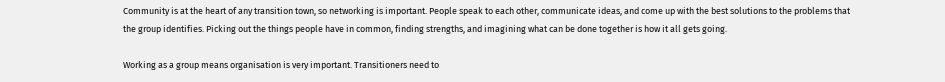Community is at the heart of any transition town, so networking is important. People speak to each other, communicate ideas, and come up with the best solutions to the problems that the group identifies. Picking out the things people have in common, finding strengths, and imagining what can be done together is how it all gets going.

Working as a group means organisation is very important. Transitioners need to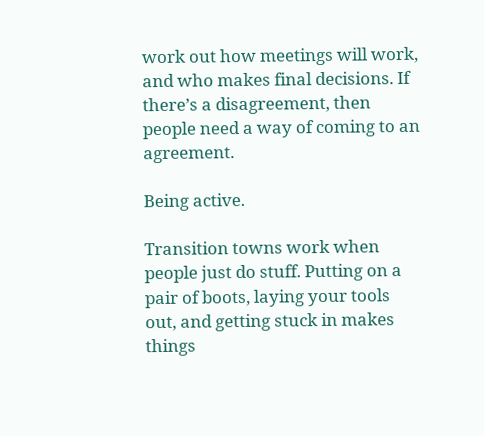work out how meetings will work, and who makes final decisions. If there’s a disagreement, then people need a way of coming to an agreement.

Being active.

Transition towns work when people just do stuff. Putting on a pair of boots, laying your tools out, and getting stuck in makes things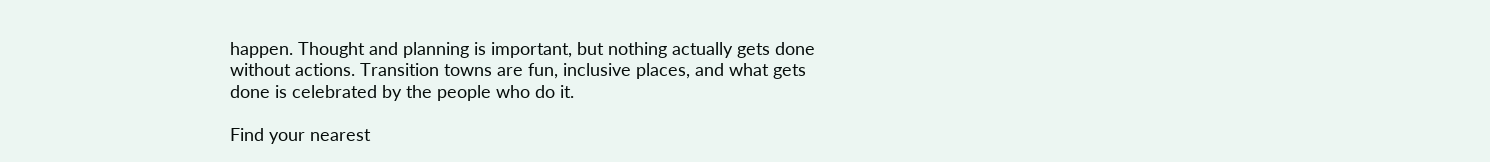happen. Thought and planning is important, but nothing actually gets done without actions. Transition towns are fun, inclusive places, and what gets done is celebrated by the people who do it.

Find your nearest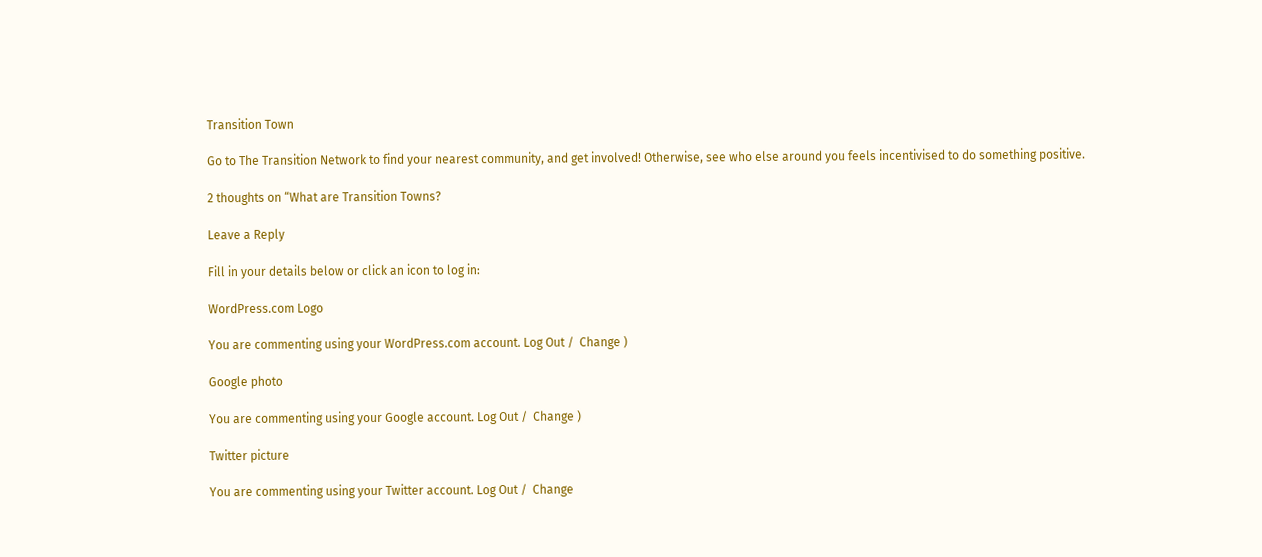Transition Town

Go to The Transition Network to find your nearest community, and get involved! Otherwise, see who else around you feels incentivised to do something positive.

2 thoughts on “What are Transition Towns?

Leave a Reply

Fill in your details below or click an icon to log in:

WordPress.com Logo

You are commenting using your WordPress.com account. Log Out /  Change )

Google photo

You are commenting using your Google account. Log Out /  Change )

Twitter picture

You are commenting using your Twitter account. Log Out /  Change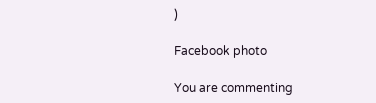)

Facebook photo

You are commenting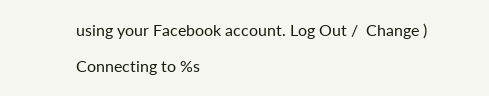using your Facebook account. Log Out /  Change )

Connecting to %s